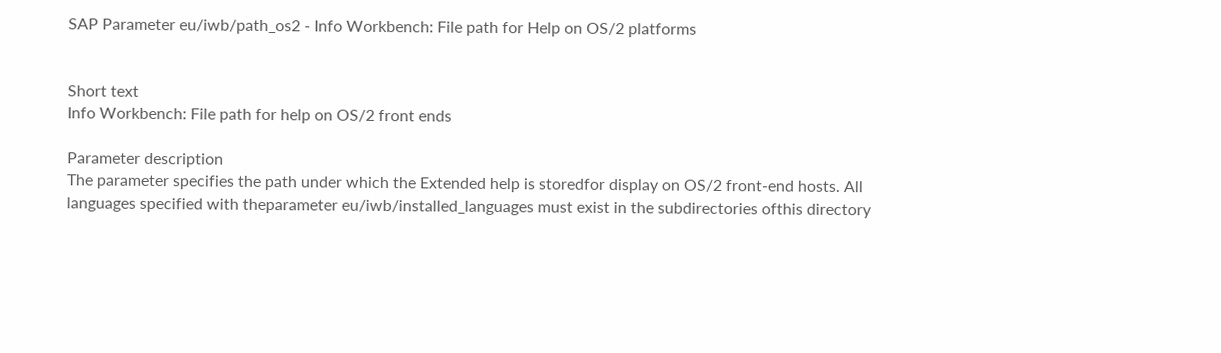SAP Parameter eu/iwb/path_os2 - Info Workbench: File path for Help on OS/2 platforms


Short text
Info Workbench: File path for help on OS/2 front ends

Parameter description
The parameter specifies the path under which the Extended help is storedfor display on OS/2 front-end hosts. All languages specified with theparameter eu/iwb/installed_languages must exist in the subdirectories ofthis directory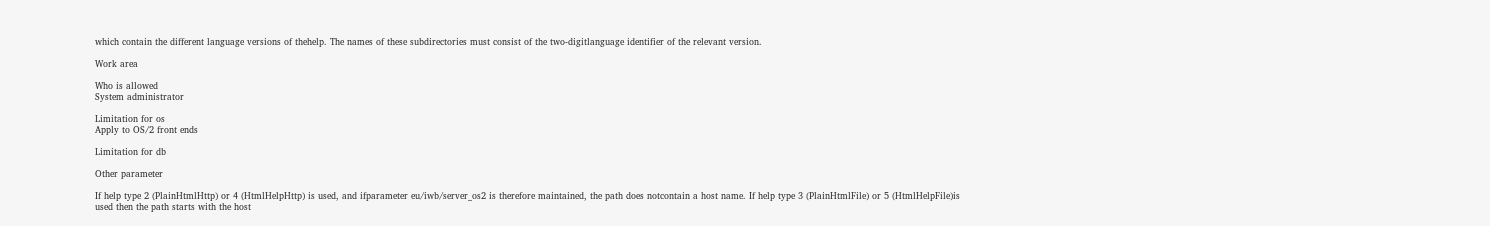which contain the different language versions of thehelp. The names of these subdirectories must consist of the two-digitlanguage identifier of the relevant version.

Work area

Who is allowed
System administrator

Limitation for os
Apply to OS/2 front ends

Limitation for db

Other parameter

If help type 2 (PlainHtmlHttp) or 4 (HtmlHelpHttp) is used, and ifparameter eu/iwb/server_os2 is therefore maintained, the path does notcontain a host name. If help type 3 (PlainHtmlFile) or 5 (HtmlHelpFile)is used then the path starts with the host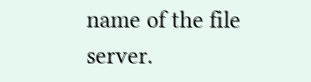name of the file server.